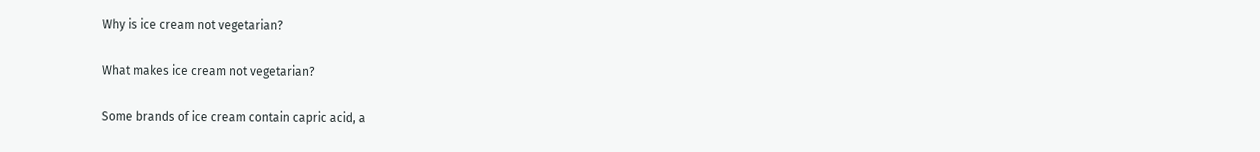Why is ice cream not vegetarian?

What makes ice cream not vegetarian?

Some brands of ice cream contain capric acid, a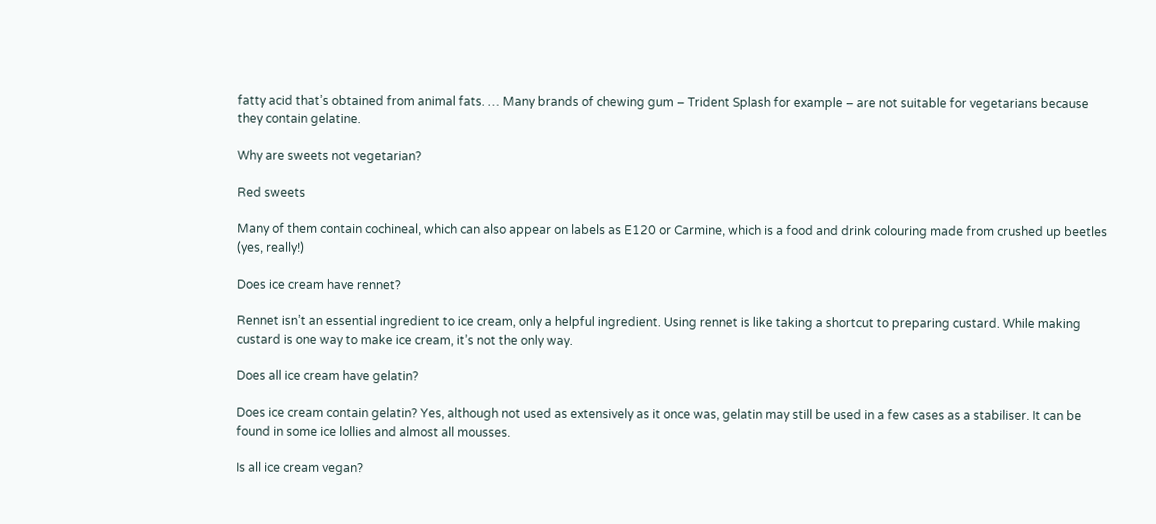fatty acid that’s obtained from animal fats. … Many brands of chewing gum – Trident Splash for example – are not suitable for vegetarians because they contain gelatine.

Why are sweets not vegetarian?

Red sweets

Many of them contain cochineal, which can also appear on labels as E120 or Carmine, which is a food and drink colouring made from crushed up beetles (yes, really!)

Does ice cream have rennet?

Rennet isn’t an essential ingredient to ice cream, only a helpful ingredient. Using rennet is like taking a shortcut to preparing custard. While making custard is one way to make ice cream, it’s not the only way.

Does all ice cream have gelatin?

Does ice cream contain gelatin? Yes, although not used as extensively as it once was, gelatin may still be used in a few cases as a stabiliser. It can be found in some ice lollies and almost all mousses.

Is all ice cream vegan?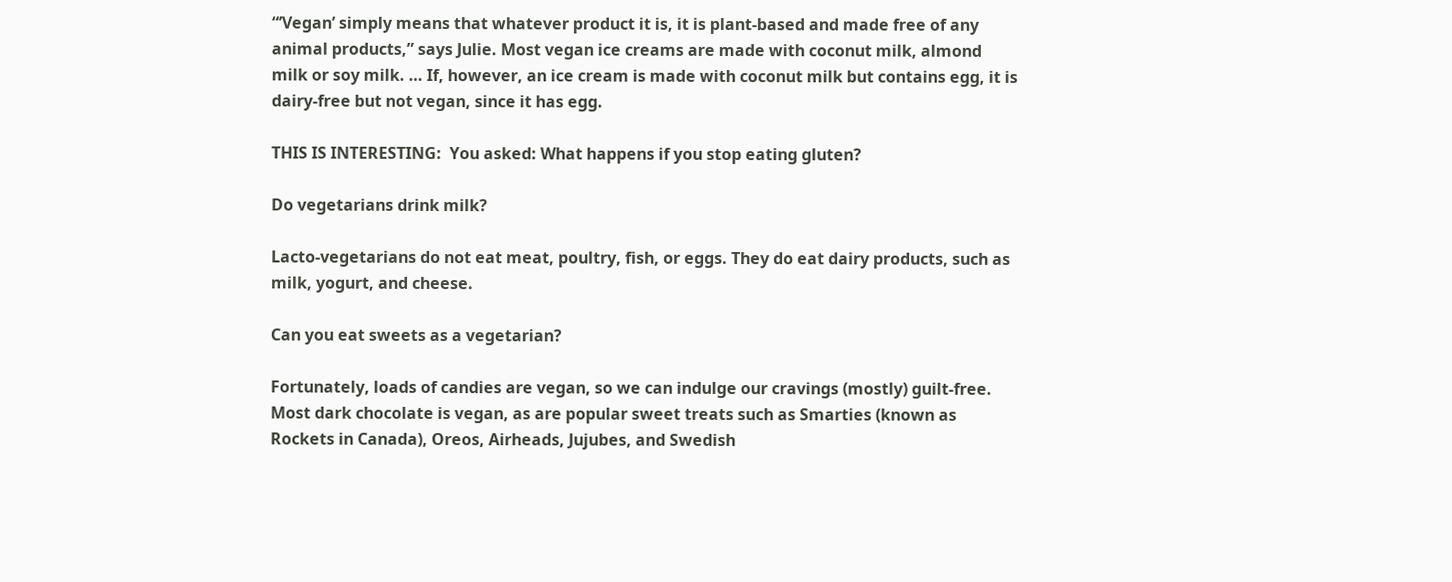“’Vegan’ simply means that whatever product it is, it is plant-based and made free of any animal products,” says Julie. Most vegan ice creams are made with coconut milk, almond milk or soy milk. … If, however, an ice cream is made with coconut milk but contains egg, it is dairy-free but not vegan, since it has egg.

THIS IS INTERESTING:  You asked: What happens if you stop eating gluten?

Do vegetarians drink milk?

Lacto-vegetarians do not eat meat, poultry, fish, or eggs. They do eat dairy products, such as milk, yogurt, and cheese.

Can you eat sweets as a vegetarian?

Fortunately, loads of candies are vegan, so we can indulge our cravings (mostly) guilt-free. Most dark chocolate is vegan, as are popular sweet treats such as Smarties (known as Rockets in Canada), Oreos, Airheads, Jujubes, and Swedish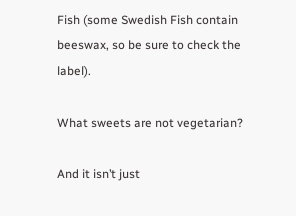Fish (some Swedish Fish contain beeswax, so be sure to check the label).

What sweets are not vegetarian?

And it isn’t just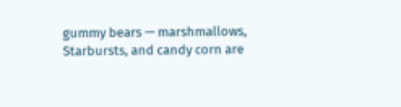gummy bears — marshmallows, Starbursts, and candy corn are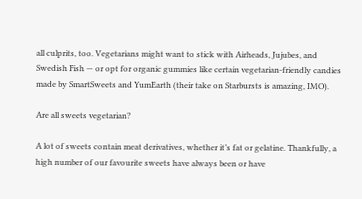all culprits, too. Vegetarians might want to stick with Airheads, Jujubes, and Swedish Fish — or opt for organic gummies like certain vegetarian-friendly candies made by SmartSweets and YumEarth (their take on Starbursts is amazing, IMO).

Are all sweets vegetarian?

A lot of sweets contain meat derivatives, whether it’s fat or gelatine. Thankfully, a high number of our favourite sweets have always been or have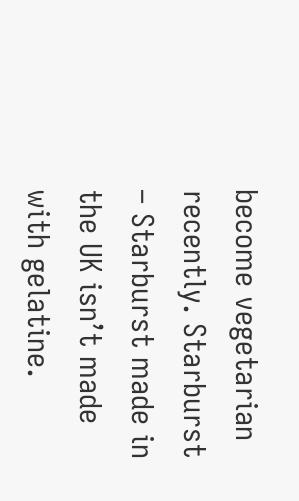become vegetarian recently. Starburst – Starburst made in the UK isn’t made with gelatine.